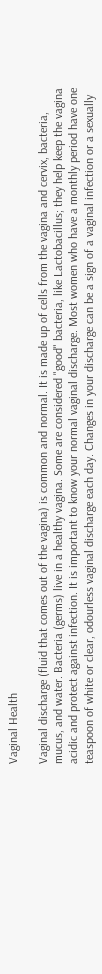Vaginal Health

Vaginal discharge (fluid that comes out of the vagina) is common and normal. It is made up of cells from the vagina and cervix, bacteria, mucus, and water. Bacteria (germs) live in a healthy vagina. Some are considered "good" bacteria, like Lactobacillus; they help keep the vagina acidic and protect against infection. It is important to know your normal vaginal discharge. Most women who have a monthly period have one teaspoon of white or clear, odourless vaginal discharge each day. Changes in your discharge can be a sign of a vaginal infection or a sexually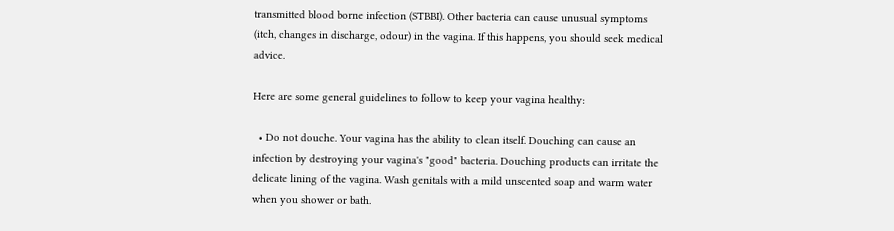transmitted blood borne infection (STBBI). Other bacteria can cause unusual symptoms (itch, changes in discharge, odour) in the vagina. If this happens, you should seek medical advice.

Here are some general guidelines to follow to keep your vagina healthy:

  • Do not douche. Your vagina has the ability to clean itself. Douching can cause an infection by destroying your vagina's "good" bacteria. Douching products can irritate the delicate lining of the vagina. Wash genitals with a mild unscented soap and warm water when you shower or bath.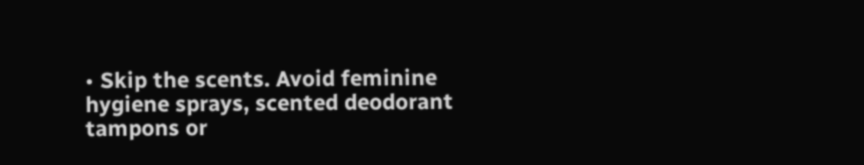• Skip the scents. Avoid feminine hygiene sprays, scented deodorant tampons or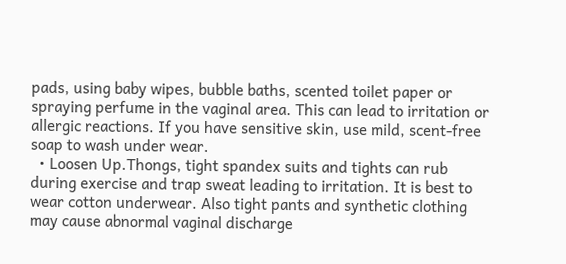pads, using baby wipes, bubble baths, scented toilet paper or spraying perfume in the vaginal area. This can lead to irritation or allergic reactions. If you have sensitive skin, use mild, scent-free soap to wash under wear.
  • Loosen Up.Thongs, tight spandex suits and tights can rub during exercise and trap sweat leading to irritation. It is best to wear cotton underwear. Also tight pants and synthetic clothing may cause abnormal vaginal discharge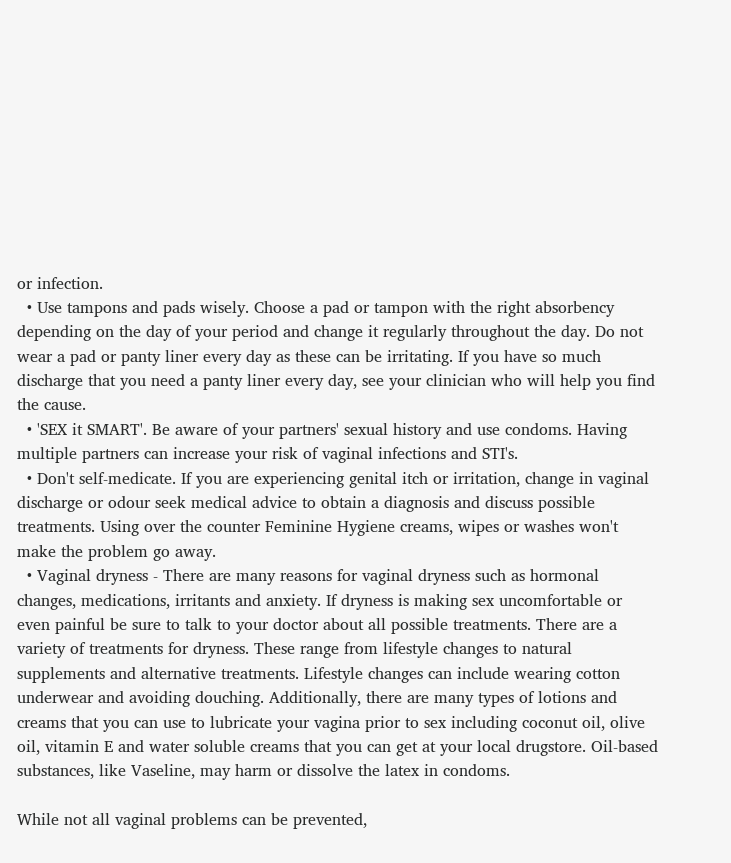or infection.
  • Use tampons and pads wisely. Choose a pad or tampon with the right absorbency depending on the day of your period and change it regularly throughout the day. Do not wear a pad or panty liner every day as these can be irritating. If you have so much discharge that you need a panty liner every day, see your clinician who will help you find the cause.
  • 'SEX it SMART'. Be aware of your partners' sexual history and use condoms. Having multiple partners can increase your risk of vaginal infections and STI's.
  • Don't self-medicate. If you are experiencing genital itch or irritation, change in vaginal discharge or odour seek medical advice to obtain a diagnosis and discuss possible treatments. Using over the counter Feminine Hygiene creams, wipes or washes won't make the problem go away.
  • Vaginal dryness - There are many reasons for vaginal dryness such as hormonal changes, medications, irritants and anxiety. If dryness is making sex uncomfortable or even painful be sure to talk to your doctor about all possible treatments. There are a variety of treatments for dryness. These range from lifestyle changes to natural supplements and alternative treatments. Lifestyle changes can include wearing cotton underwear and avoiding douching. Additionally, there are many types of lotions and creams that you can use to lubricate your vagina prior to sex including coconut oil, olive oil, vitamin E and water soluble creams that you can get at your local drugstore. Oil-based substances, like Vaseline, may harm or dissolve the latex in condoms.

While not all vaginal problems can be prevented,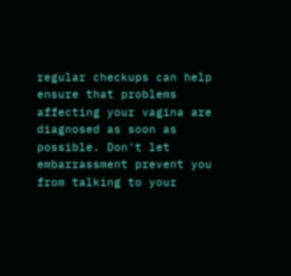regular checkups can help ensure that problems affecting your vagina are diagnosed as soon as possible. Don't let embarrassment prevent you from talking to your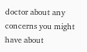doctor about any concerns you might have about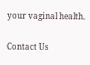your vaginal health.

Contact Us